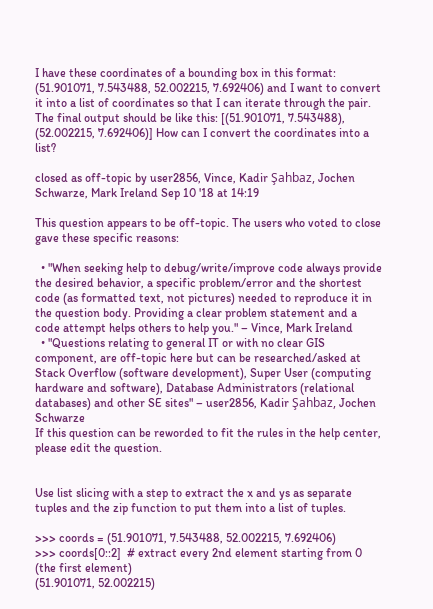I have these coordinates of a bounding box in this format: (51.901071, 7.543488, 52.002215, 7.692406) and I want to convert it into a list of coordinates so that I can iterate through the pair. The final output should be like this: [(51.901071, 7.543488), (52.002215, 7.692406)] How can I convert the coordinates into a list?

closed as off-topic by user2856, Vince, Kadir Şahbaz, Jochen Schwarze, Mark Ireland Sep 10 '18 at 14:19

This question appears to be off-topic. The users who voted to close gave these specific reasons:

  • "When seeking help to debug/write/improve code always provide the desired behavior, a specific problem/error and the shortest code (as formatted text, not pictures) needed to reproduce it in the question body. Providing a clear problem statement and a code attempt helps others to help you." – Vince, Mark Ireland
  • "Questions relating to general IT or with no clear GIS component, are off-topic here but can be researched/asked at Stack Overflow (software development), Super User (computing hardware and software), Database Administrators (relational databases) and other SE sites" – user2856, Kadir Şahbaz, Jochen Schwarze
If this question can be reworded to fit the rules in the help center, please edit the question.


Use list slicing with a step to extract the x and ys as separate tuples and the zip function to put them into a list of tuples.

>>> coords = (51.901071, 7.543488, 52.002215, 7.692406)
>>> coords[0::2]  # extract every 2nd element starting from 0 (the first element)
(51.901071, 52.002215)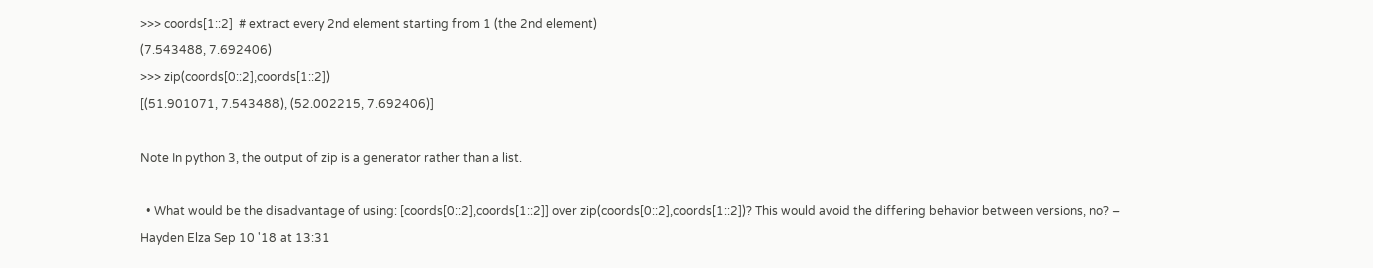>>> coords[1::2]  # extract every 2nd element starting from 1 (the 2nd element)
(7.543488, 7.692406)
>>> zip(coords[0::2],coords[1::2])
[(51.901071, 7.543488), (52.002215, 7.692406)]

Note In python 3, the output of zip is a generator rather than a list.

  • What would be the disadvantage of using: [coords[0::2],coords[1::2]] over zip(coords[0::2],coords[1::2])? This would avoid the differing behavior between versions, no? – Hayden Elza Sep 10 '18 at 13:31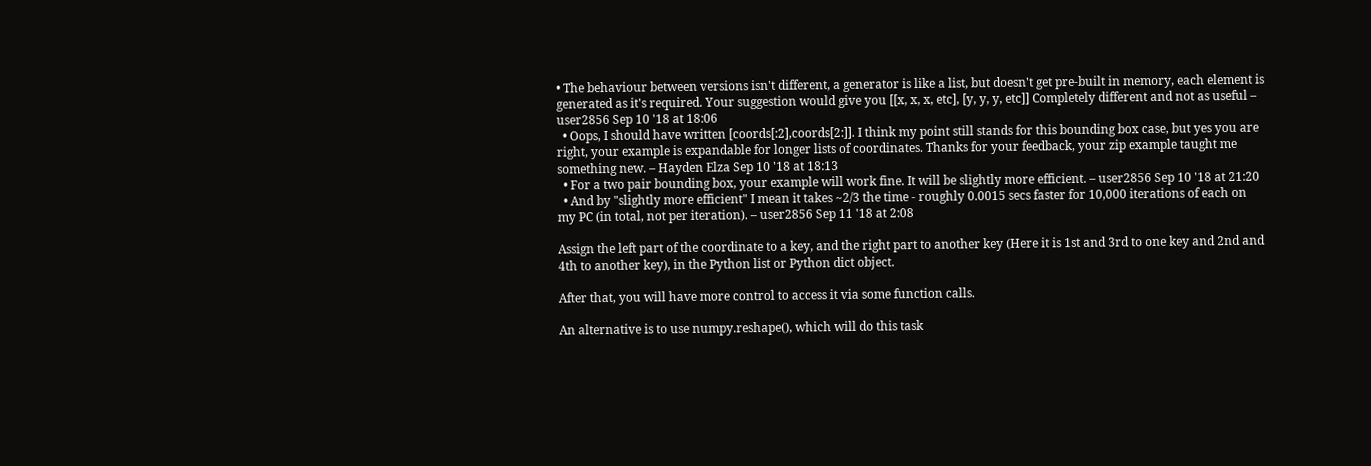• The behaviour between versions isn't different, a generator is like a list, but doesn't get pre-built in memory, each element is generated as it's required. Your suggestion would give you [[x, x, x, etc], [y, y, y, etc]] Completely different and not as useful – user2856 Sep 10 '18 at 18:06
  • Oops, I should have written [coords[:2],coords[2:]]. I think my point still stands for this bounding box case, but yes you are right, your example is expandable for longer lists of coordinates. Thanks for your feedback, your zip example taught me something new. – Hayden Elza Sep 10 '18 at 18:13
  • For a two pair bounding box, your example will work fine. It will be slightly more efficient. – user2856 Sep 10 '18 at 21:20
  • And by "slightly more efficient" I mean it takes ~2/3 the time - roughly 0.0015 secs faster for 10,000 iterations of each on my PC (in total, not per iteration). – user2856 Sep 11 '18 at 2:08

Assign the left part of the coordinate to a key, and the right part to another key (Here it is 1st and 3rd to one key and 2nd and 4th to another key), in the Python list or Python dict object.

After that, you will have more control to access it via some function calls.

An alternative is to use numpy.reshape(), which will do this task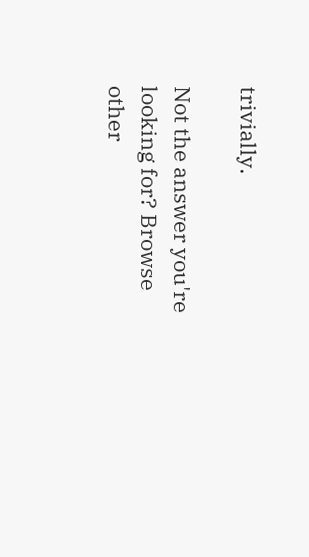trivially.

Not the answer you're looking for? Browse other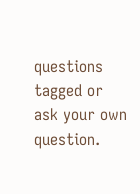questions tagged or ask your own question.